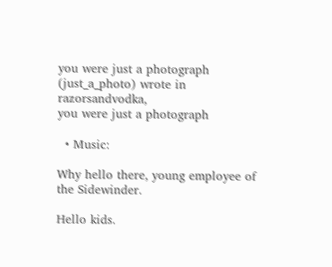you were just a photograph (just_a_photo) wrote in razorsandvodka,
you were just a photograph

  • Music:

Why hello there, young employee of the Sidewinder.

Hello kids.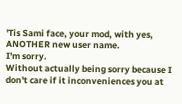'Tis Sami face, your mod, with yes, ANOTHER new user name.
I'm sorry.
Without actually being sorry because I don't care if it inconveniences you at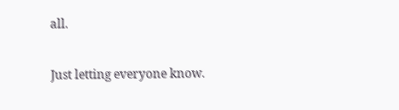all.

Just letting everyone know.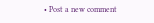• Post a new comment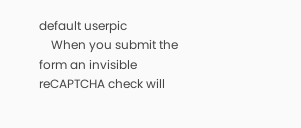default userpic
    When you submit the form an invisible reCAPTCHA check will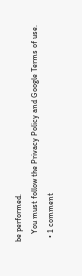be performed.
    You must follow the Privacy Policy and Google Terms of use.
  • 1 comment